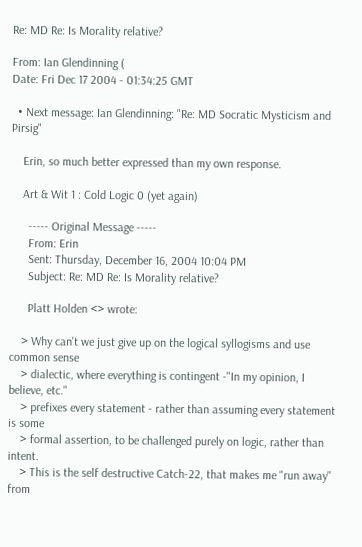Re: MD Re: Is Morality relative?

From: Ian Glendinning (
Date: Fri Dec 17 2004 - 01:34:25 GMT

  • Next message: Ian Glendinning: "Re: MD Socratic Mysticism and Pirsig"

    Erin, so much better expressed than my own response.

    Art & Wit 1 : Cold Logic 0 (yet again)

      ----- Original Message -----
      From: Erin
      Sent: Thursday, December 16, 2004 10:04 PM
      Subject: Re: MD Re: Is Morality relative?

      Platt Holden <> wrote:

    > Why can't we just give up on the logical syllogisms and use common sense
    > dialectic, where everything is contingent -"In my opinion, I believe, etc."
    > prefixes every statement - rather than assuming every statement is some
    > formal assertion, to be challenged purely on logic, rather than intent.
    > This is the self destructive Catch-22, that makes me "run away" from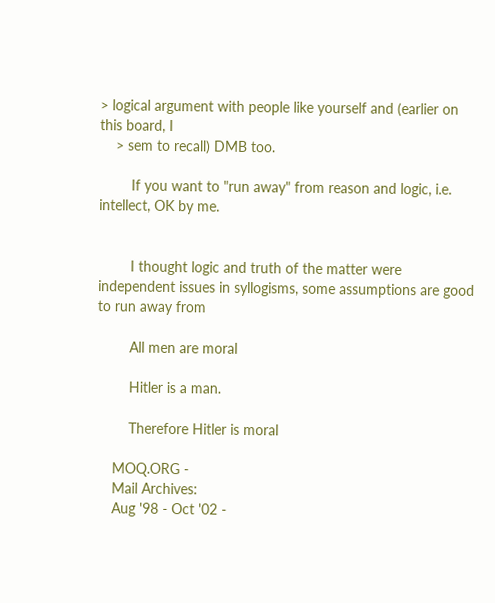> logical argument with people like yourself and (earlier on this board, I
    > sem to recall) DMB too.

        If you want to "run away" from reason and logic, i.e. intellect, OK by me.


        I thought logic and truth of the matter were independent issues in syllogisms, some assumptions are good to run away from

        All men are moral

        Hitler is a man.

        Therefore Hitler is moral

    MOQ.ORG -
    Mail Archives:
    Aug '98 - Oct '02 -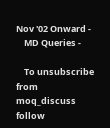Nov '02 Onward -
    MD Queries -

    To unsubscribe from moq_discuss follow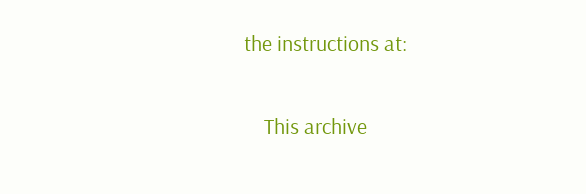the instructions at:

    This archive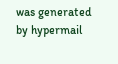was generated by hypermail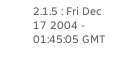2.1.5 : Fri Dec 17 2004 - 01:45:05 GMT